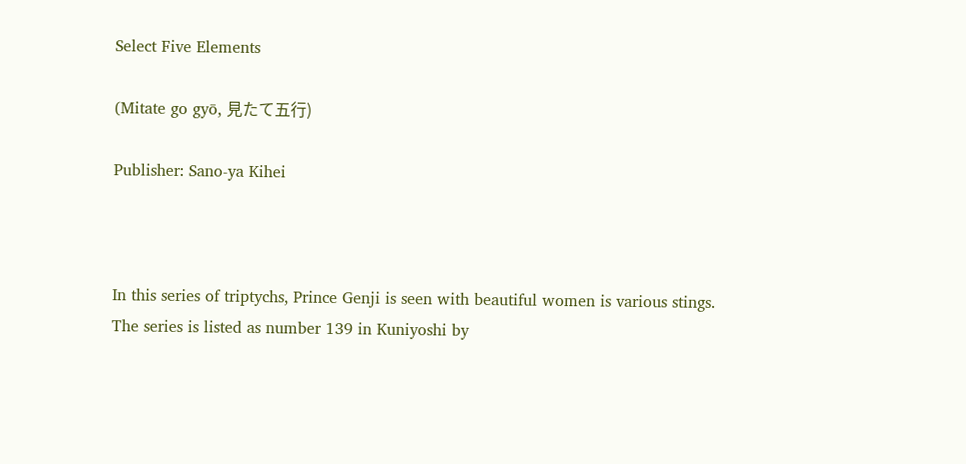Select Five Elements

(Mitate go gyō, 見たて五行)

Publisher: Sano-ya Kihei



In this series of triptychs, Prince Genji is seen with beautiful women is various stings.  The series is listed as number 139 in Kuniyoshi by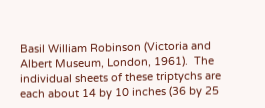Basil William Robinson (Victoria and Albert Museum, London, 1961).  The individual sheets of these triptychs are each about 14 by 10 inches (36 by 25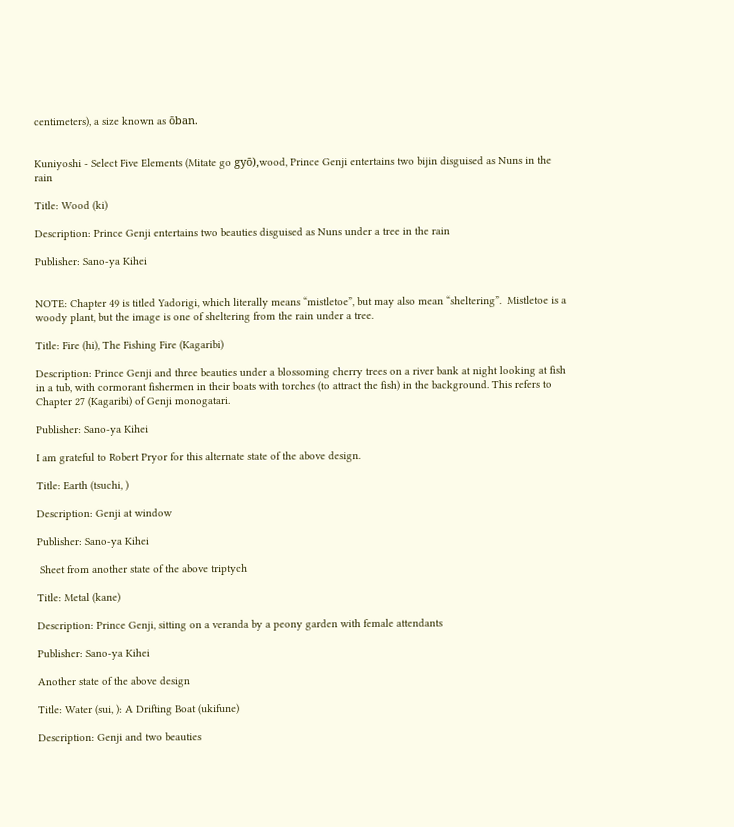centimeters), a size known as ōban.


Kuniyoshi - Select Five Elements (Mitate go gyō),wood, Prince Genji entertains two bijin disguised as Nuns in the rain

Title: Wood (ki)

Description: Prince Genji entertains two beauties disguised as Nuns under a tree in the rain

Publisher: Sano-ya Kihei


NOTE: Chapter 49 is titled Yadorigi, which literally means “mistletoe”, but may also mean “sheltering”.  Mistletoe is a woody plant, but the image is one of sheltering from the rain under a tree.

Title: Fire (hi), The Fishing Fire (Kagaribi)

Description: Prince Genji and three beauties under a blossoming cherry trees on a river bank at night looking at fish in a tub, with cormorant fishermen in their boats with torches (to attract the fish) in the background. This refers to Chapter 27 (Kagaribi) of Genji monogatari.

Publisher: Sano-ya Kihei

I am grateful to Robert Pryor for this alternate state of the above design.

Title: Earth (tsuchi, )

Description: Genji at window

Publisher: Sano-ya Kihei

 Sheet from another state of the above triptych

Title: Metal (kane)

Description: Prince Genji, sitting on a veranda by a peony garden with female attendants

Publisher: Sano-ya Kihei

Another state of the above design

Title: Water (sui, ): A Drifting Boat (ukifune)

Description: Genji and two beauties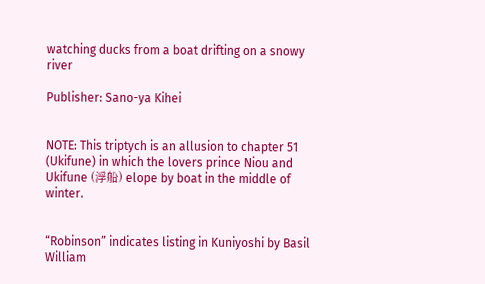watching ducks from a boat drifting on a snowy river

Publisher: Sano-ya Kihei


NOTE: This triptych is an allusion to chapter 51 (Ukifune) in which the lovers prince Niou and Ukifune (浮船) elope by boat in the middle of winter.


“Robinson” indicates listing in Kuniyoshi by Basil William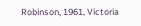Robinson, 1961, Victoria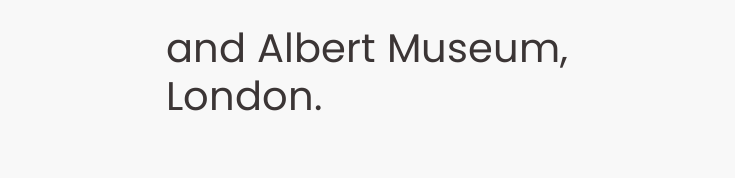and Albert Museum, London.